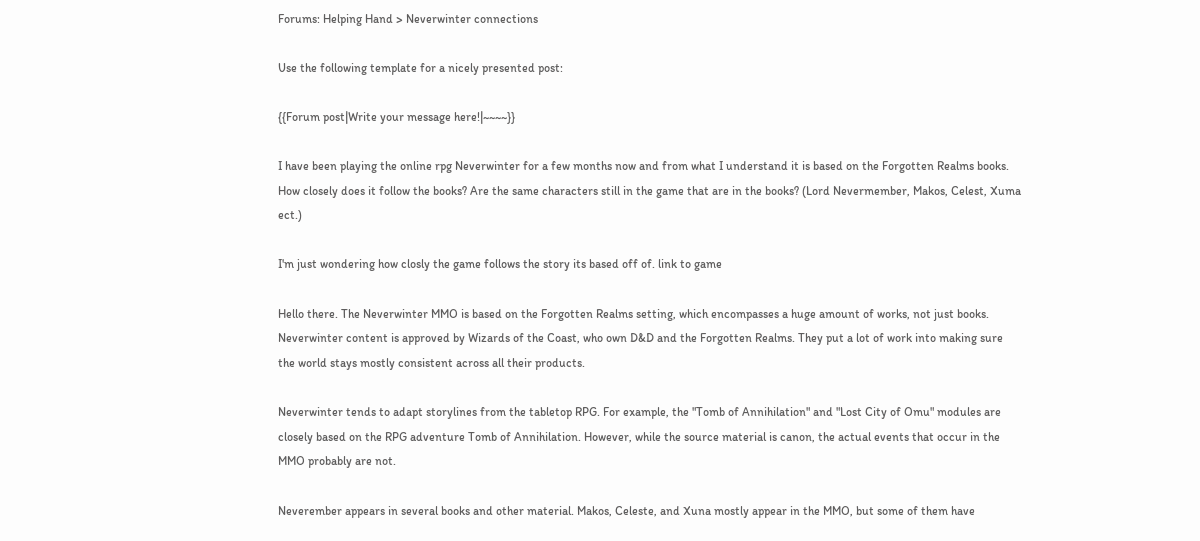Forums: Helping Hand > Neverwinter connections

Use the following template for a nicely presented post:

{{Forum post|Write your message here!|~~~~}}

I have been playing the online rpg Neverwinter for a few months now and from what I understand it is based on the Forgotten Realms books. How closely does it follow the books? Are the same characters still in the game that are in the books? (Lord Nevermember, Makos, Celest, Xuma ect.)

I'm just wondering how closly the game follows the story its based off of. link to game

Hello there. The Neverwinter MMO is based on the Forgotten Realms setting, which encompasses a huge amount of works, not just books. Neverwinter content is approved by Wizards of the Coast, who own D&D and the Forgotten Realms. They put a lot of work into making sure the world stays mostly consistent across all their products.

Neverwinter tends to adapt storylines from the tabletop RPG. For example, the "Tomb of Annihilation" and "Lost City of Omu" modules are closely based on the RPG adventure Tomb of Annihilation. However, while the source material is canon, the actual events that occur in the MMO probably are not.

Neverember appears in several books and other material. Makos, Celeste, and Xuna mostly appear in the MMO, but some of them have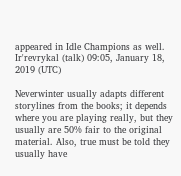appeared in Idle Champions as well.
Ir'revrykal (talk) 09:05, January 18, 2019 (UTC)

Neverwinter usually adapts different storylines from the books; it depends where you are playing really, but they usually are 50% fair to the original material. Also, true must be told they usually have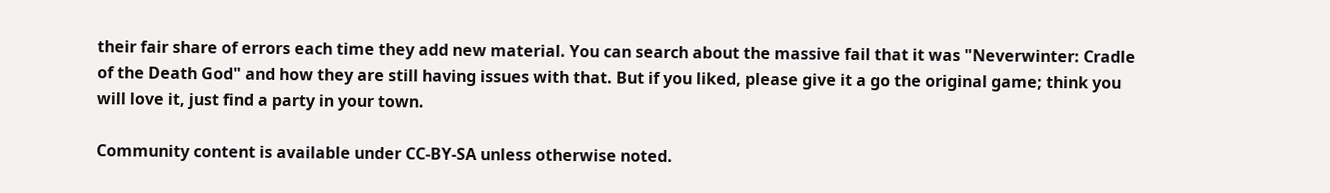their fair share of errors each time they add new material. You can search about the massive fail that it was "Neverwinter: Cradle of the Death God" and how they are still having issues with that. But if you liked, please give it a go the original game; think you will love it, just find a party in your town.

Community content is available under CC-BY-SA unless otherwise noted.